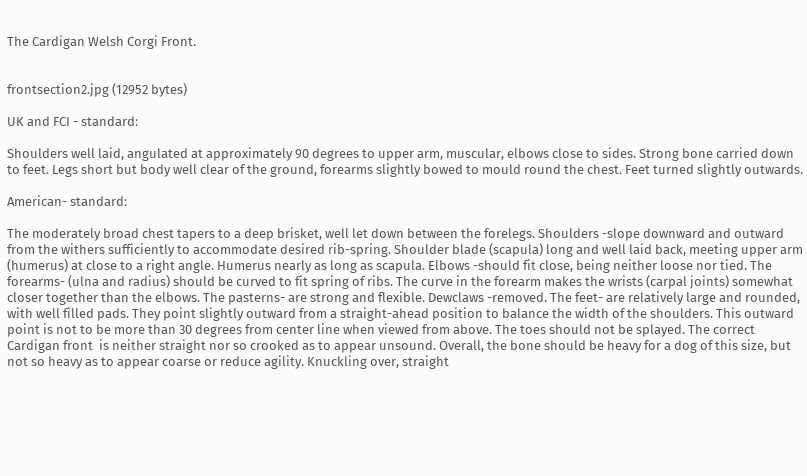The Cardigan Welsh Corgi Front.


frontsection2.jpg (12952 bytes)

UK and FCI - standard:

Shoulders well laid, angulated at approximately 90 degrees to upper arm, muscular, elbows close to sides. Strong bone carried down to feet. Legs short but body well clear of the ground, forearms slightly bowed to mould round the chest. Feet turned slightly outwards.

American- standard:

The moderately broad chest tapers to a deep brisket, well let down between the forelegs. Shoulders -slope downward and outward from the withers sufficiently to accommodate desired rib-spring. Shoulder blade (scapula) long and well laid back, meeting upper arm (humerus) at close to a right angle. Humerus nearly as long as scapula. Elbows -should fit close, being neither loose nor tied. The forearms- (ulna and radius) should be curved to fit spring of ribs. The curve in the forearm makes the wrists (carpal joints) somewhat closer together than the elbows. The pasterns- are strong and flexible. Dewclaws -removed. The feet- are relatively large and rounded, with well filled pads. They point slightly outward from a straight-ahead position to balance the width of the shoulders. This outward point is not to be more than 30 degrees from center line when viewed from above. The toes should not be splayed. The correct Cardigan front  is neither straight nor so crooked as to appear unsound. Overall, the bone should be heavy for a dog of this size, but not so heavy as to appear coarse or reduce agility. Knuckling over, straight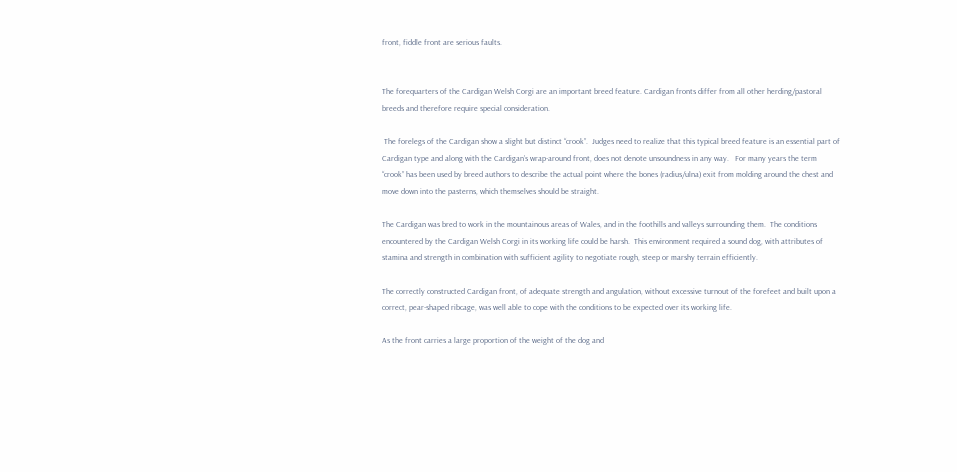front, fiddle front are serious faults.


The forequarters of the Cardigan Welsh Corgi are an important breed feature. Cardigan fronts differ from all other herding/pastoral breeds and therefore require special consideration.

 The forelegs of the Cardigan show a slight but distinct “crook”.  Judges need to realize that this typical breed feature is an essential part of Cardigan type and along with the Cardigan’s wrap-around front, does not denote unsoundness in any way.   For many years the term “crook” has been used by breed authors to describe the actual point where the bones (radius/ulna) exit from molding around the chest and move down into the pasterns, which themselves should be straight.

The Cardigan was bred to work in the mountainous areas of Wales, and in the foothills and valleys surrounding them.  The conditions encountered by the Cardigan Welsh Corgi in its working life could be harsh.  This environment required a sound dog, with attributes of stamina and strength in combination with sufficient agility to negotiate rough, steep or marshy terrain efficiently.

The correctly constructed Cardigan front, of adequate strength and angulation, without excessive turnout of the forefeet and built upon a correct, pear-shaped ribcage, was well able to cope with the conditions to be expected over its working life.

As the front carries a large proportion of the weight of the dog and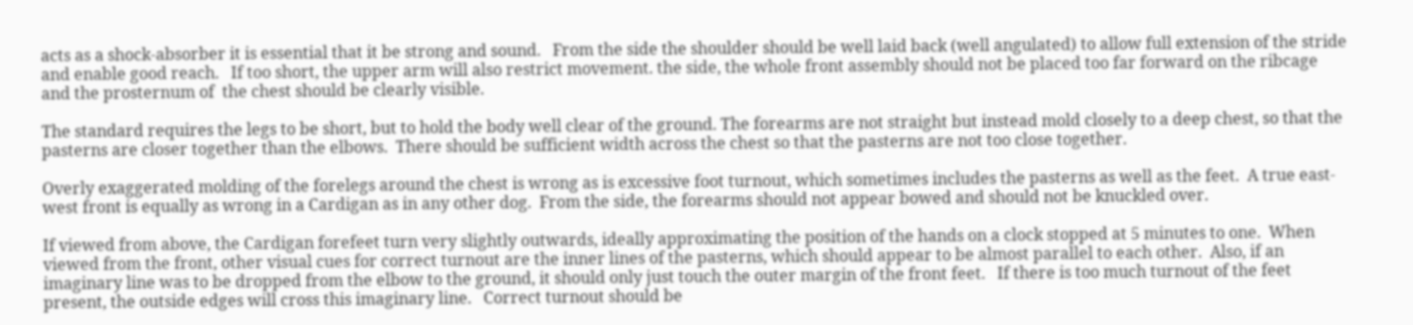acts as a shock-absorber it is essential that it be strong and sound.   From the side the shoulder should be well laid back (well angulated) to allow full extension of the stride and enable good reach.   If too short, the upper arm will also restrict movement. the side, the whole front assembly should not be placed too far forward on the ribcage and the prosternum of  the chest should be clearly visible.

The standard requires the legs to be short, but to hold the body well clear of the ground. The forearms are not straight but instead mold closely to a deep chest, so that the pasterns are closer together than the elbows.  There should be sufficient width across the chest so that the pasterns are not too close together.

Overly exaggerated molding of the forelegs around the chest is wrong as is excessive foot turnout, which sometimes includes the pasterns as well as the feet.  A true east-west front is equally as wrong in a Cardigan as in any other dog.  From the side, the forearms should not appear bowed and should not be knuckled over.

If viewed from above, the Cardigan forefeet turn very slightly outwards, ideally approximating the position of the hands on a clock stopped at 5 minutes to one.  When viewed from the front, other visual cues for correct turnout are the inner lines of the pasterns, which should appear to be almost parallel to each other.  Also, if an imaginary line was to be dropped from the elbow to the ground, it should only just touch the outer margin of the front feet.   If there is too much turnout of the feet present, the outside edges will cross this imaginary line.   Correct turnout should be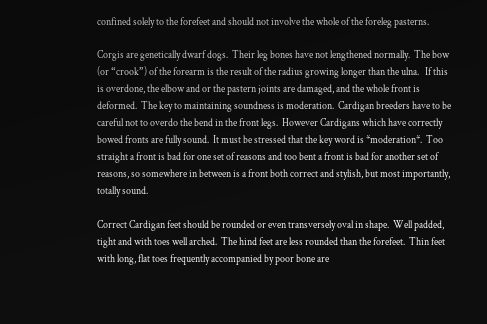confined solely to the forefeet and should not involve the whole of the foreleg pasterns.

Corgis are genetically dwarf dogs.  Their leg bones have not lengthened normally.  The bow (or “crook”) of the forearm is the result of the radius growing longer than the ulna.   If this is overdone, the elbow and or the pastern joints are damaged, and the whole front is deformed.  The key to maintaining soundness is moderation.  Cardigan breeders have to be careful not to overdo the bend in the front legs.  However Cardigans which have correctly bowed fronts are fully sound.  It must be stressed that the key word is *moderation*.  Too straight a front is bad for one set of reasons and too bent a front is bad for another set of reasons, so somewhere in between is a front both correct and stylish, but most importantly, totally sound.

Correct Cardigan feet should be rounded or even transversely oval in shape.  Well padded, tight and with toes well arched.  The hind feet are less rounded than the forefeet.  Thin feet with long, flat toes frequently accompanied by poor bone are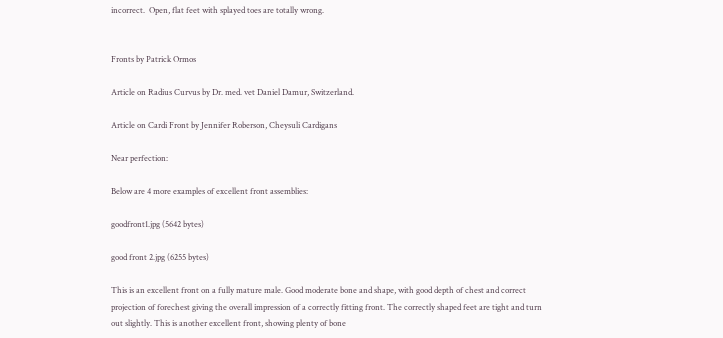incorrect.  Open, flat feet with splayed toes are totally wrong.


Fronts by Patrick Ormos

Article on Radius Curvus by Dr. med. vet Daniel Damur, Switzerland.

Article on Cardi Front by Jennifer Roberson, Cheysuli Cardigans

Near perfection:

Below are 4 more examples of excellent front assemblies:

goodfront1.jpg (5642 bytes)

good front 2.jpg (6255 bytes)

This is an excellent front on a fully mature male. Good moderate bone and shape, with good depth of chest and correct projection of forechest giving the overall impression of a correctly fitting front. The correctly shaped feet are tight and turn out slightly. This is another excellent front, showing plenty of bone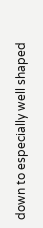down to especially well shaped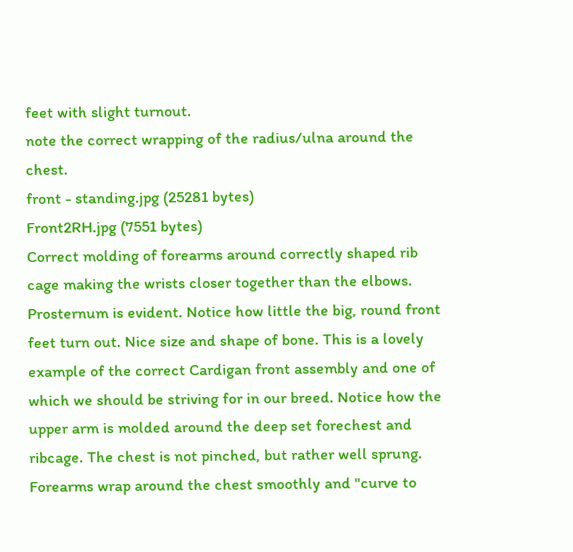feet with slight turnout.
note the correct wrapping of the radius/ulna around the chest.
front - standing.jpg (25281 bytes)
Front2RH.jpg (7551 bytes)
Correct molding of forearms around correctly shaped rib cage making the wrists closer together than the elbows. Prosternum is evident. Notice how little the big, round front feet turn out. Nice size and shape of bone. This is a lovely example of the correct Cardigan front assembly and one of which we should be striving for in our breed. Notice how the upper arm is molded around the deep set forechest and ribcage. The chest is not pinched, but rather well sprung. Forearms wrap around the chest smoothly and "curve to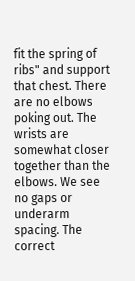fit the spring of ribs" and support that chest. There are no elbows poking out. The wrists are somewhat closer together than the elbows. We see no gaps or underarm spacing. The correct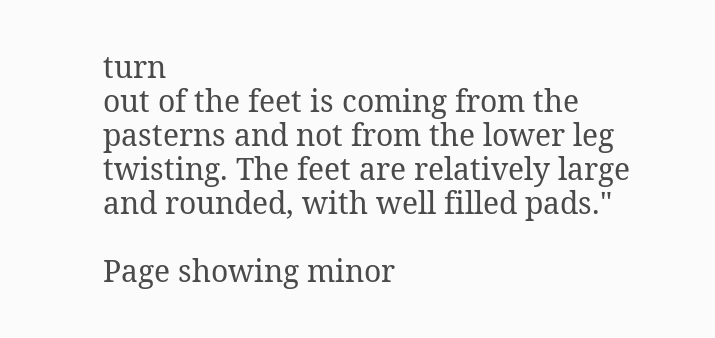turn
out of the feet is coming from the pasterns and not from the lower leg twisting. The feet are relatively large and rounded, with well filled pads."

Page showing minor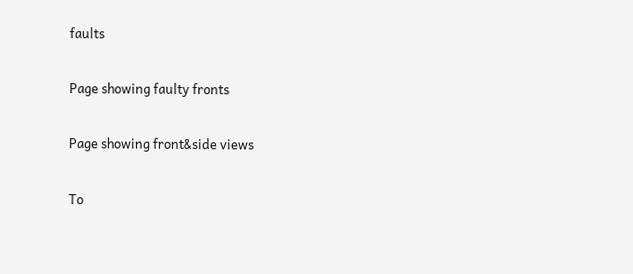faults

Page showing faulty fronts

Page showing front&side views

To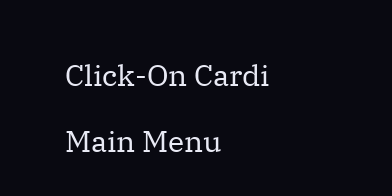Click-On Cardi

Main Menu